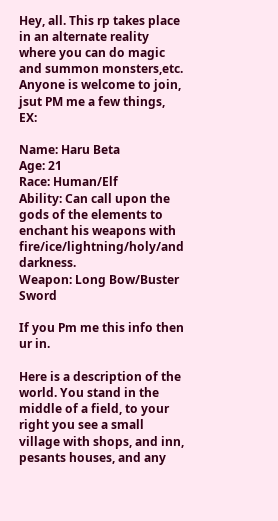Hey, all. This rp takes place in an alternate reality where you can do magic and summon monsters,etc. Anyone is welcome to join, jsut PM me a few things, EX:

Name: Haru Beta
Age: 21
Race: Human/Elf
Ability: Can call upon the gods of the elements to enchant his weapons with fire/ice/lightning/holy/and darkness.
Weapon: Long Bow/Buster Sword

If you Pm me this info then ur in.

Here is a description of the world. You stand in the middle of a field, to your right you see a small village with shops, and inn, pesants houses, and any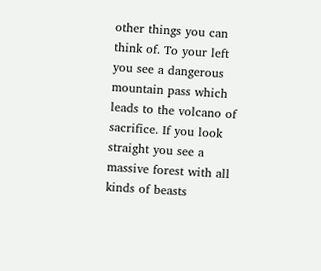other things you can think of. To your left you see a dangerous mountain pass which leads to the volcano of sacrifice. If you look straight you see a massive forest with all kinds of beasts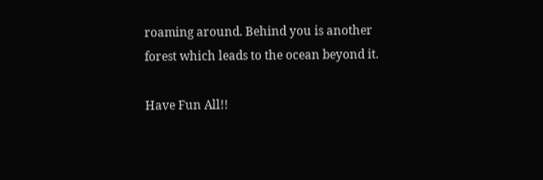roaming around. Behind you is another forest which leads to the ocean beyond it.

Have Fun All!!